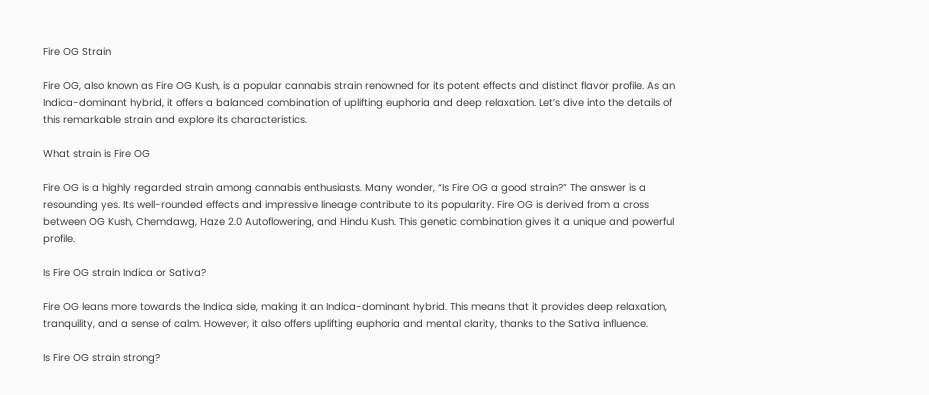Fire OG Strain

Fire OG, also known as Fire OG Kush, is a popular cannabis strain renowned for its potent effects and distinct flavor profile. As an Indica-dominant hybrid, it offers a balanced combination of uplifting euphoria and deep relaxation. Let’s dive into the details of this remarkable strain and explore its characteristics.

What strain is Fire OG

Fire OG is a highly regarded strain among cannabis enthusiasts. Many wonder, “Is Fire OG a good strain?” The answer is a resounding yes. Its well-rounded effects and impressive lineage contribute to its popularity. Fire OG is derived from a cross between OG Kush, Chemdawg, Haze 2.0 Autoflowering, and Hindu Kush. This genetic combination gives it a unique and powerful profile.

Is Fire OG strain Indica or Sativa?

Fire OG leans more towards the Indica side, making it an Indica-dominant hybrid. This means that it provides deep relaxation, tranquility, and a sense of calm. However, it also offers uplifting euphoria and mental clarity, thanks to the Sativa influence.

Is Fire OG strain strong?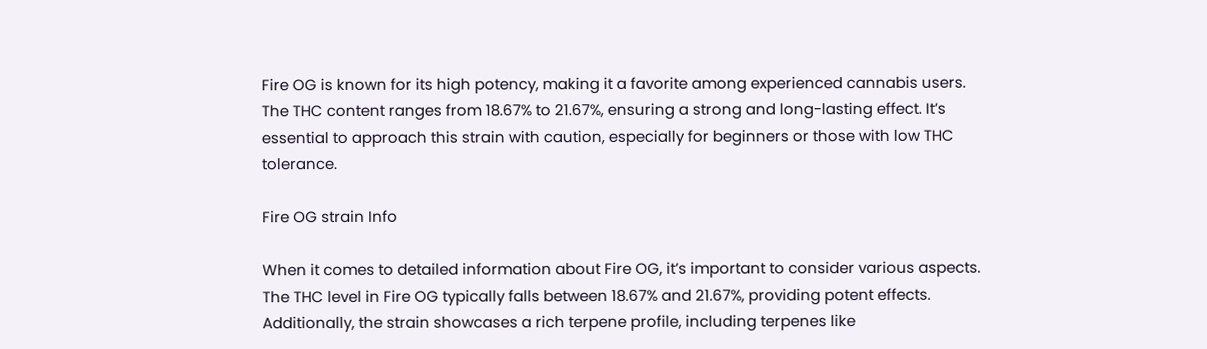Fire OG is known for its high potency, making it a favorite among experienced cannabis users. The THC content ranges from 18.67% to 21.67%, ensuring a strong and long-lasting effect. It’s essential to approach this strain with caution, especially for beginners or those with low THC tolerance.

Fire OG strain Info

When it comes to detailed information about Fire OG, it’s important to consider various aspects. The THC level in Fire OG typically falls between 18.67% and 21.67%, providing potent effects. Additionally, the strain showcases a rich terpene profile, including terpenes like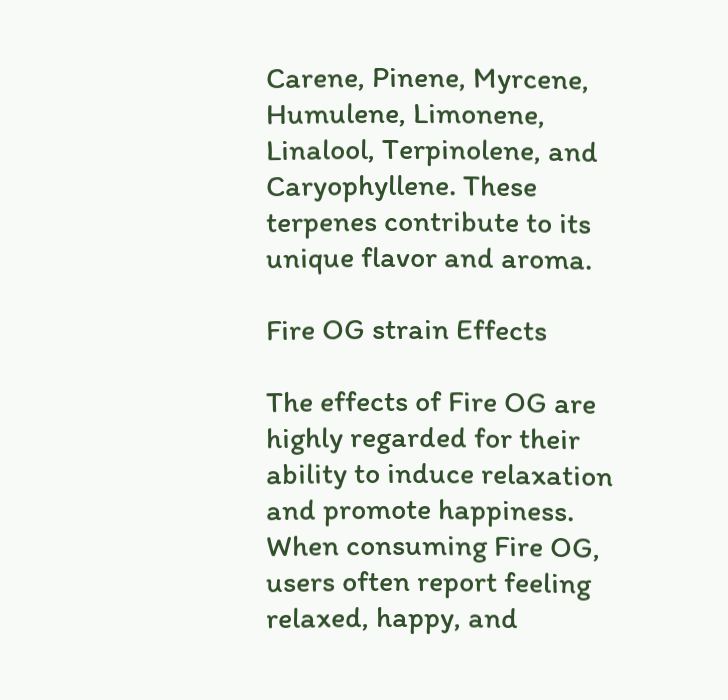Carene, Pinene, Myrcene, Humulene, Limonene, Linalool, Terpinolene, and Caryophyllene. These terpenes contribute to its unique flavor and aroma.

Fire OG strain Effects

The effects of Fire OG are highly regarded for their ability to induce relaxation and promote happiness. When consuming Fire OG, users often report feeling relaxed, happy, and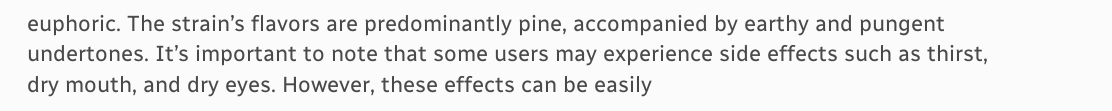euphoric. The strain’s flavors are predominantly pine, accompanied by earthy and pungent undertones. It’s important to note that some users may experience side effects such as thirst, dry mouth, and dry eyes. However, these effects can be easily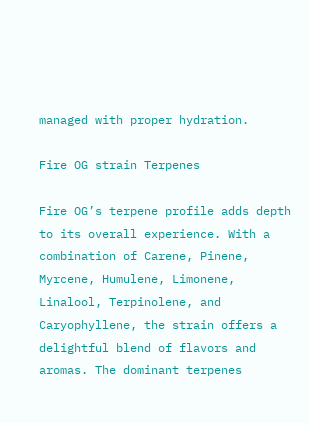managed with proper hydration.

Fire OG strain Terpenes

Fire OG’s terpene profile adds depth to its overall experience. With a combination of Carene, Pinene, Myrcene, Humulene, Limonene, Linalool, Terpinolene, and Caryophyllene, the strain offers a delightful blend of flavors and aromas. The dominant terpenes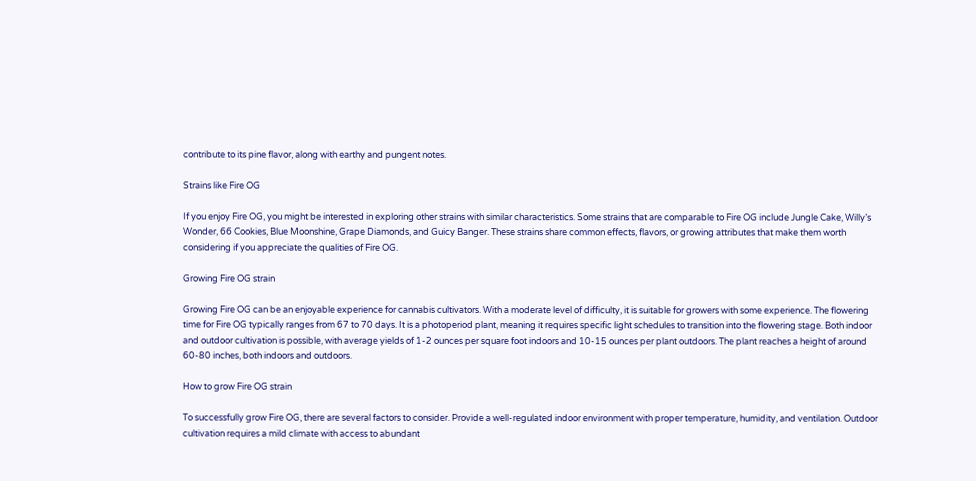contribute to its pine flavor, along with earthy and pungent notes.

Strains like Fire OG

If you enjoy Fire OG, you might be interested in exploring other strains with similar characteristics. Some strains that are comparable to Fire OG include Jungle Cake, Willy’s Wonder, 66 Cookies, Blue Moonshine, Grape Diamonds, and Guicy Banger. These strains share common effects, flavors, or growing attributes that make them worth considering if you appreciate the qualities of Fire OG.

Growing Fire OG strain

Growing Fire OG can be an enjoyable experience for cannabis cultivators. With a moderate level of difficulty, it is suitable for growers with some experience. The flowering time for Fire OG typically ranges from 67 to 70 days. It is a photoperiod plant, meaning it requires specific light schedules to transition into the flowering stage. Both indoor and outdoor cultivation is possible, with average yields of 1-2 ounces per square foot indoors and 10-15 ounces per plant outdoors. The plant reaches a height of around 60-80 inches, both indoors and outdoors.

How to grow Fire OG strain

To successfully grow Fire OG, there are several factors to consider. Provide a well-regulated indoor environment with proper temperature, humidity, and ventilation. Outdoor cultivation requires a mild climate with access to abundant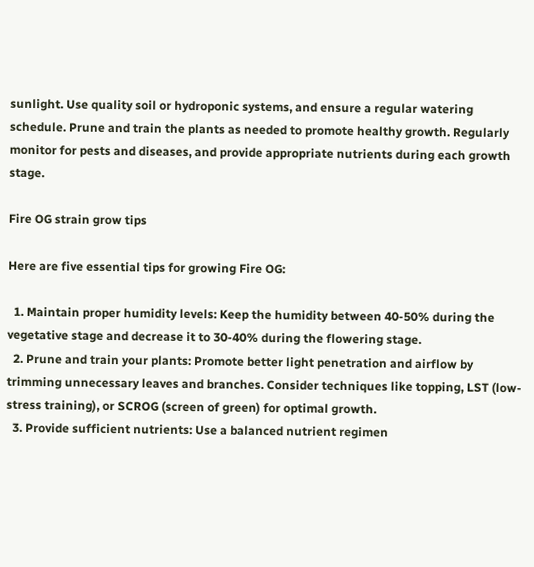sunlight. Use quality soil or hydroponic systems, and ensure a regular watering schedule. Prune and train the plants as needed to promote healthy growth. Regularly monitor for pests and diseases, and provide appropriate nutrients during each growth stage.

Fire OG strain grow tips

Here are five essential tips for growing Fire OG:

  1. Maintain proper humidity levels: Keep the humidity between 40-50% during the vegetative stage and decrease it to 30-40% during the flowering stage.
  2. Prune and train your plants: Promote better light penetration and airflow by trimming unnecessary leaves and branches. Consider techniques like topping, LST (low-stress training), or SCROG (screen of green) for optimal growth.
  3. Provide sufficient nutrients: Use a balanced nutrient regimen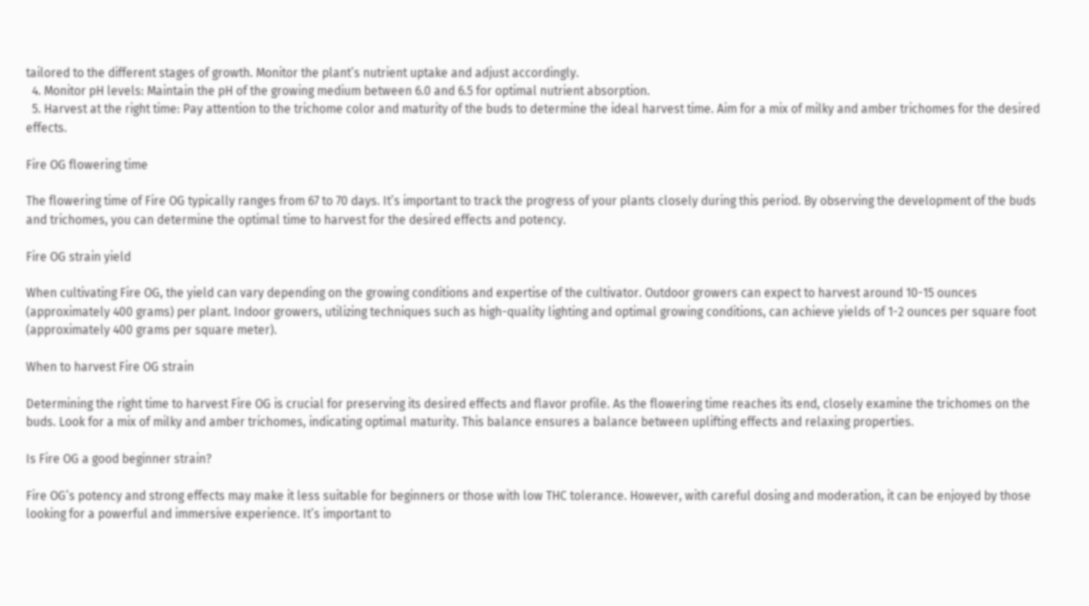tailored to the different stages of growth. Monitor the plant’s nutrient uptake and adjust accordingly.
  4. Monitor pH levels: Maintain the pH of the growing medium between 6.0 and 6.5 for optimal nutrient absorption.
  5. Harvest at the right time: Pay attention to the trichome color and maturity of the buds to determine the ideal harvest time. Aim for a mix of milky and amber trichomes for the desired effects.

Fire OG flowering time

The flowering time of Fire OG typically ranges from 67 to 70 days. It’s important to track the progress of your plants closely during this period. By observing the development of the buds and trichomes, you can determine the optimal time to harvest for the desired effects and potency.

Fire OG strain yield

When cultivating Fire OG, the yield can vary depending on the growing conditions and expertise of the cultivator. Outdoor growers can expect to harvest around 10-15 ounces (approximately 400 grams) per plant. Indoor growers, utilizing techniques such as high-quality lighting and optimal growing conditions, can achieve yields of 1-2 ounces per square foot (approximately 400 grams per square meter).

When to harvest Fire OG strain

Determining the right time to harvest Fire OG is crucial for preserving its desired effects and flavor profile. As the flowering time reaches its end, closely examine the trichomes on the buds. Look for a mix of milky and amber trichomes, indicating optimal maturity. This balance ensures a balance between uplifting effects and relaxing properties.

Is Fire OG a good beginner strain?

Fire OG’s potency and strong effects may make it less suitable for beginners or those with low THC tolerance. However, with careful dosing and moderation, it can be enjoyed by those looking for a powerful and immersive experience. It’s important to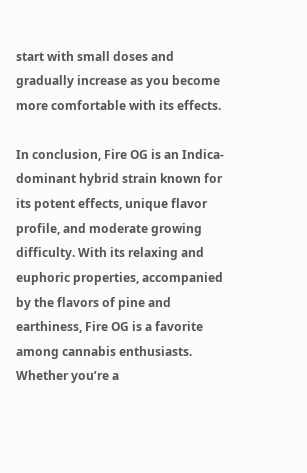start with small doses and gradually increase as you become more comfortable with its effects.

In conclusion, Fire OG is an Indica-dominant hybrid strain known for its potent effects, unique flavor profile, and moderate growing difficulty. With its relaxing and euphoric properties, accompanied by the flavors of pine and earthiness, Fire OG is a favorite among cannabis enthusiasts. Whether you’re a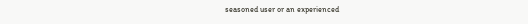seasoned user or an experienced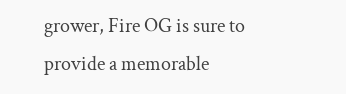grower, Fire OG is sure to provide a memorable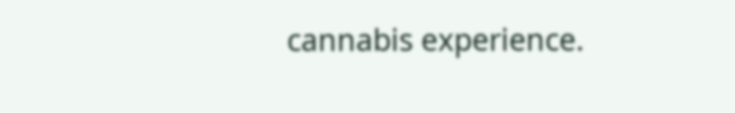cannabis experience.